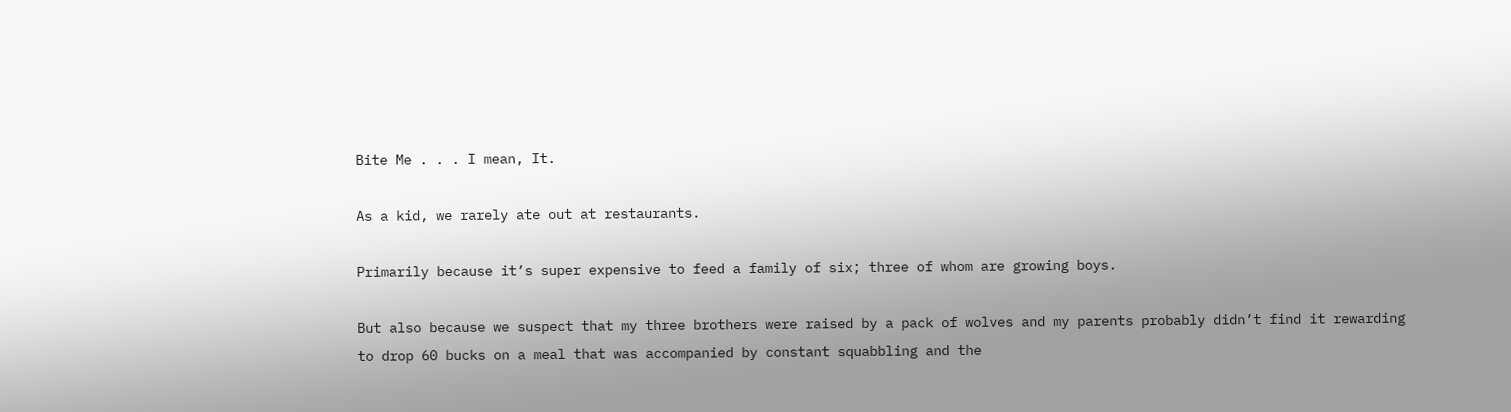Bite Me . . . I mean, It.

As a kid, we rarely ate out at restaurants.

Primarily because it’s super expensive to feed a family of six; three of whom are growing boys.

But also because we suspect that my three brothers were raised by a pack of wolves and my parents probably didn’t find it rewarding to drop 60 bucks on a meal that was accompanied by constant squabbling and the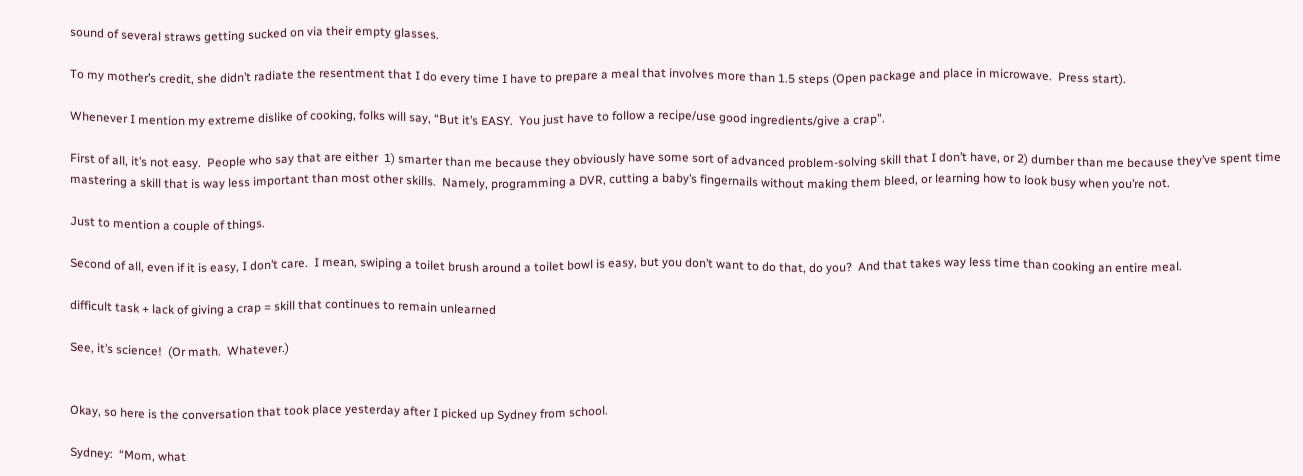sound of several straws getting sucked on via their empty glasses.

To my mother’s credit, she didn’t radiate the resentment that I do every time I have to prepare a meal that involves more than 1.5 steps (Open package and place in microwave.  Press start).

Whenever I mention my extreme dislike of cooking, folks will say, “But it’s EASY.  You just have to follow a recipe/use good ingredients/give a crap”.

First of all, it’s not easy.  People who say that are either  1) smarter than me because they obviously have some sort of advanced problem-solving skill that I don’t have, or 2) dumber than me because they’ve spent time mastering a skill that is way less important than most other skills.  Namely, programming a DVR, cutting a baby’s fingernails without making them bleed, or learning how to look busy when you’re not.

Just to mention a couple of things.

Second of all, even if it is easy, I don’t care.  I mean, swiping a toilet brush around a toilet bowl is easy, but you don’t want to do that, do you?  And that takes way less time than cooking an entire meal.

difficult task + lack of giving a crap = skill that continues to remain unlearned

See, it’s science!  (Or math.  Whatever.)


Okay, so here is the conversation that took place yesterday after I picked up Sydney from school.

Sydney:  “Mom, what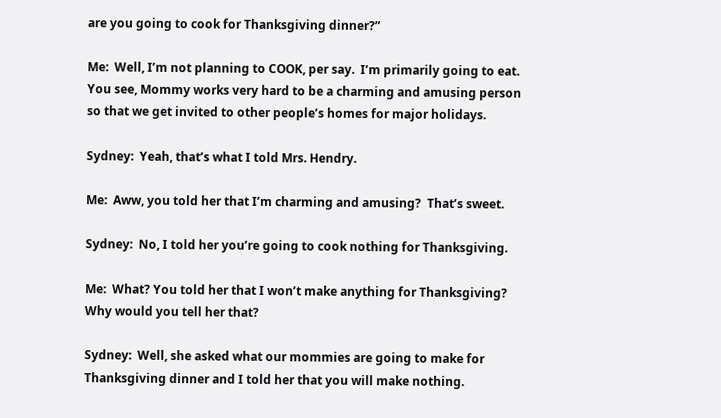are you going to cook for Thanksgiving dinner?”

Me:  Well, I’m not planning to COOK, per say.  I’m primarily going to eat.  You see, Mommy works very hard to be a charming and amusing person so that we get invited to other people’s homes for major holidays.

Sydney:  Yeah, that’s what I told Mrs. Hendry.

Me:  Aww, you told her that I’m charming and amusing?  That’s sweet.

Sydney:  No, I told her you’re going to cook nothing for Thanksgiving.

Me:  What? You told her that I won’t make anything for Thanksgiving?  Why would you tell her that?

Sydney:  Well, she asked what our mommies are going to make for Thanksgiving dinner and I told her that you will make nothing.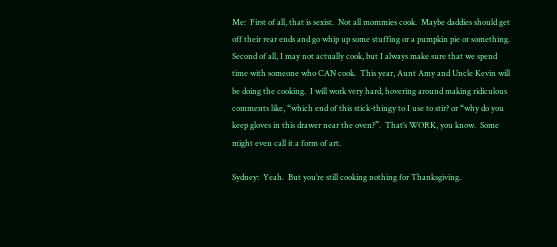Me:  First of all, that is sexist.  Not all mommies cook.  Maybe daddies should get off their rear ends and go whip up some stuffing or a pumpkin pie or something.  Second of all, I may not actually cook, but I always make sure that we spend time with someone who CAN cook.  This year, Aunt Amy and Uncle Kevin will be doing the cooking.  I will work very hard, hovering around making ridiculous comments like, “which end of this stick-thingy to I use to stir? or “why do you keep gloves in this drawer near the oven?”.  That’s WORK, you know.  Some might even call it a form of art.

Sydney:  Yeah.  But you’re still cooking nothing for Thanksgiving.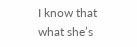I know that what she’s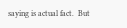saying is actual fact.  But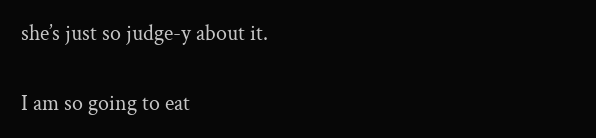she’s just so judge-y about it.

I am so going to eat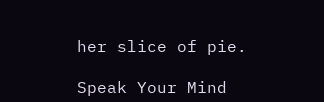her slice of pie.

Speak Your Mind